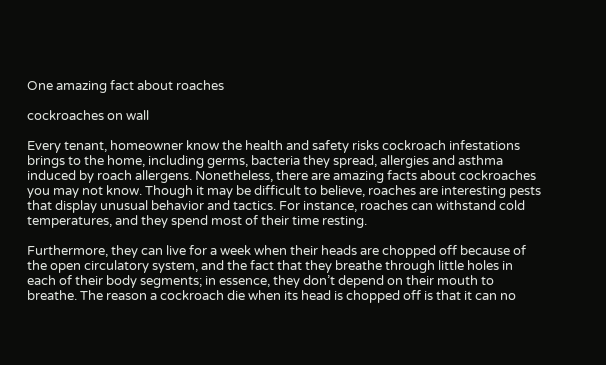One amazing fact about roaches

cockroaches on wall

Every tenant, homeowner know the health and safety risks cockroach infestations brings to the home, including germs, bacteria they spread, allergies and asthma induced by roach allergens. Nonetheless, there are amazing facts about cockroaches you may not know. Though it may be difficult to believe, roaches are interesting pests that display unusual behavior and tactics. For instance, roaches can withstand cold temperatures, and they spend most of their time resting.

Furthermore, they can live for a week when their heads are chopped off because of the open circulatory system, and the fact that they breathe through little holes in each of their body segments; in essence, they don’t depend on their mouth to breathe. The reason a cockroach die when its head is chopped off is that it can no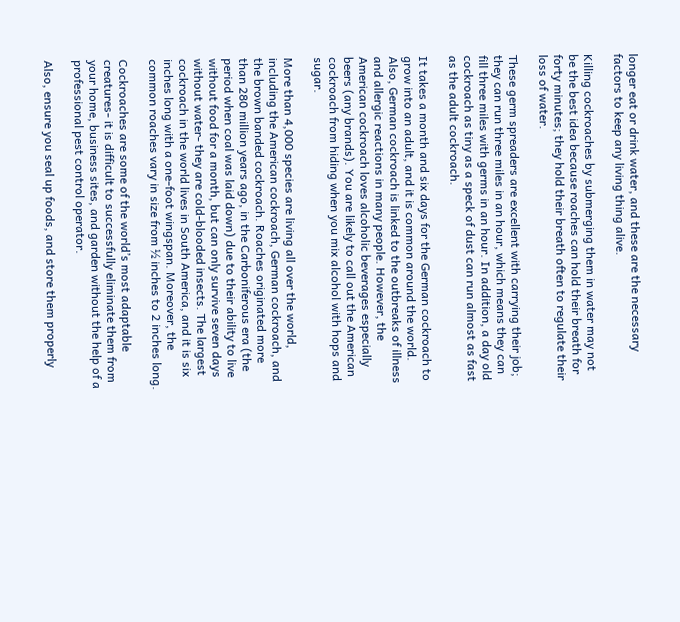longer eat or drink water, and these are the necessary factors to keep any living thing alive.

Killing cockroaches by submerging them in water may not be the best idea because roaches can hold their breath for forty minutes; they hold their breath often to regulate their loss of water.

These germ spreaders are excellent with carrying their job; they can run three miles in an hour, which means they can fill three miles with germs in an hour. In addition, a day old cockroach as tiny as a speck of dust can run almost as fast as the adult cockroach.

It takes a month and six days for the German cockroach to grow into an adult, and it is common around the world. Also, German cockroach is linked to the outbreaks of illness and allergic reactions in many people. However, the American cockroach loves alcoholic beverages especially beers (any brands). You are likely to call out the American cockroach from hiding when you mix alcohol with hops and sugar.

More than 4,000 species are living all over the world, including the American cockroach, German cockroach, and the brown banded cockroach. Roaches originated more than 280 million years ago, in the Carboniferous era (the period when coal was laid down) due to their ability to live without food for a month, but can only survive seven days without water- they are cold-blooded insects. The largest cockroach in the world lives in South America, and it is six inches long with a one-foot wingspan. Moreover, the common roaches vary in size from ½ inches to 2 inches long.

Cockroaches are some of the world’s most adaptable creatures- it is difficult to successfully eliminate them from your home, business sites, and garden without the help of a professional pest control operator.

Also, ensure you seal up foods, and store them properly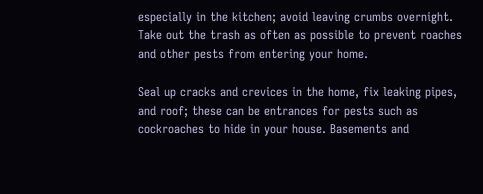especially in the kitchen; avoid leaving crumbs overnight. Take out the trash as often as possible to prevent roaches and other pests from entering your home.

Seal up cracks and crevices in the home, fix leaking pipes, and roof; these can be entrances for pests such as cockroaches to hide in your house. Basements and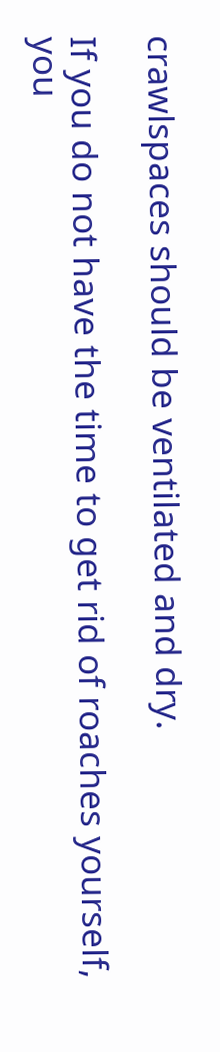crawlspaces should be ventilated and dry.

If you do not have the time to get rid of roaches yourself, you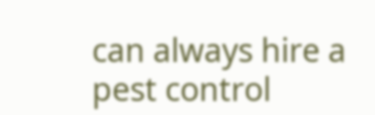can always hire a pest control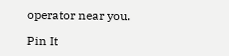operator near you.

Pin It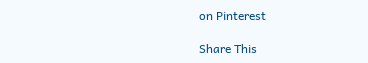on Pinterest

Share This